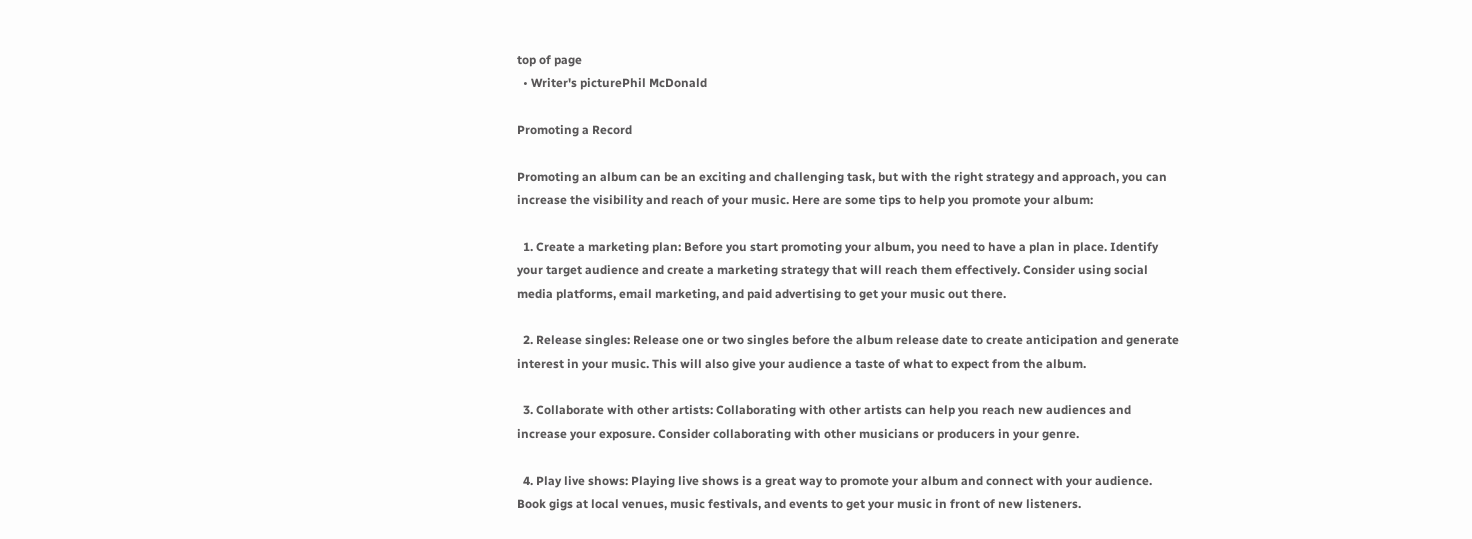top of page
  • Writer's picturePhil McDonald

Promoting a Record

Promoting an album can be an exciting and challenging task, but with the right strategy and approach, you can increase the visibility and reach of your music. Here are some tips to help you promote your album:

  1. Create a marketing plan: Before you start promoting your album, you need to have a plan in place. Identify your target audience and create a marketing strategy that will reach them effectively. Consider using social media platforms, email marketing, and paid advertising to get your music out there.

  2. Release singles: Release one or two singles before the album release date to create anticipation and generate interest in your music. This will also give your audience a taste of what to expect from the album.

  3. Collaborate with other artists: Collaborating with other artists can help you reach new audiences and increase your exposure. Consider collaborating with other musicians or producers in your genre.

  4. Play live shows: Playing live shows is a great way to promote your album and connect with your audience. Book gigs at local venues, music festivals, and events to get your music in front of new listeners.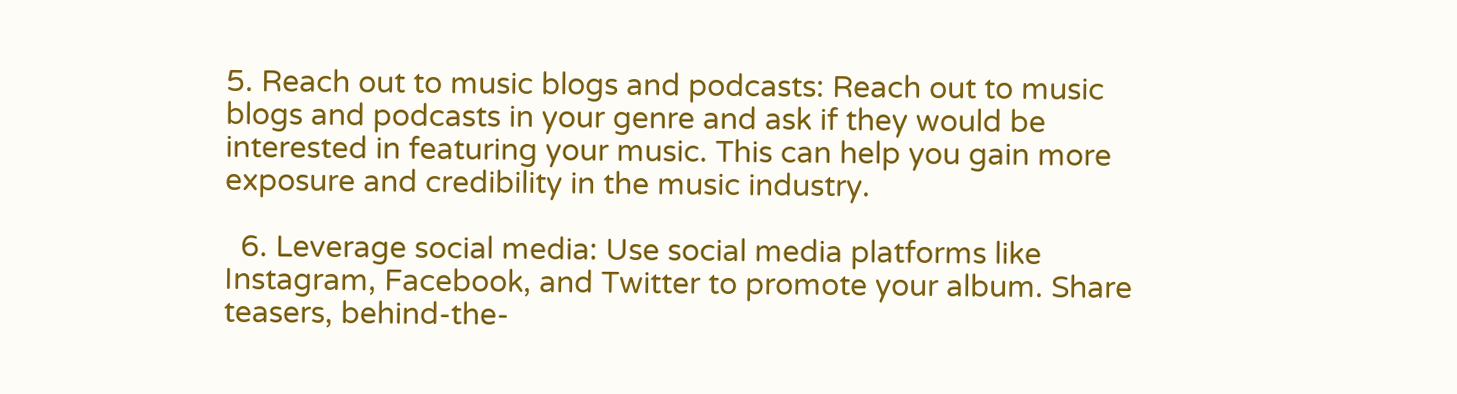5. Reach out to music blogs and podcasts: Reach out to music blogs and podcasts in your genre and ask if they would be interested in featuring your music. This can help you gain more exposure and credibility in the music industry.

  6. Leverage social media: Use social media platforms like Instagram, Facebook, and Twitter to promote your album. Share teasers, behind-the-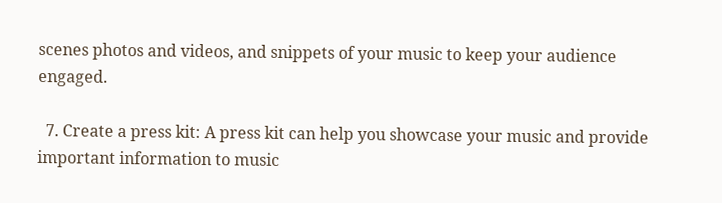scenes photos and videos, and snippets of your music to keep your audience engaged.

  7. Create a press kit: A press kit can help you showcase your music and provide important information to music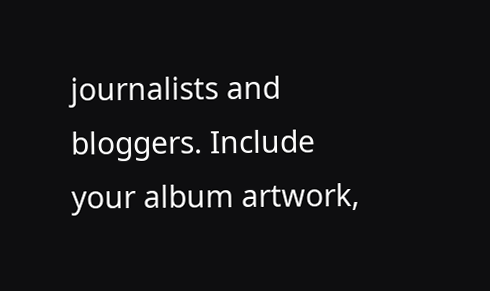journalists and bloggers. Include your album artwork,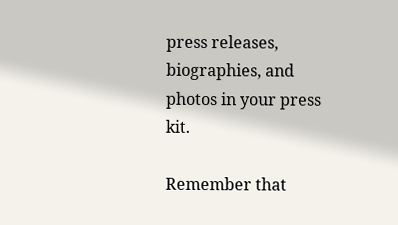press releases, biographies, and photos in your press kit.

Remember that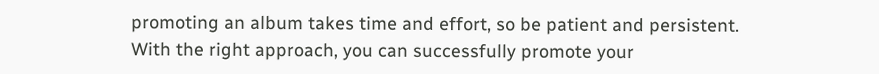promoting an album takes time and effort, so be patient and persistent. With the right approach, you can successfully promote your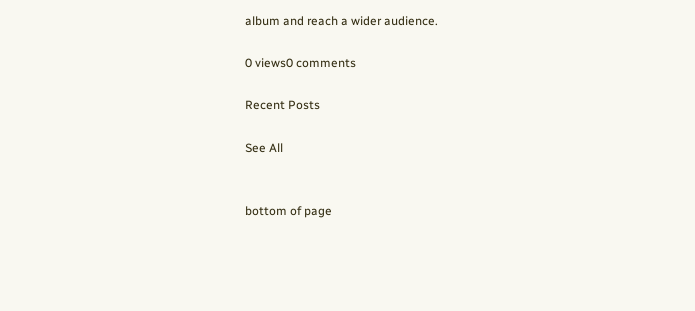album and reach a wider audience.

0 views0 comments

Recent Posts

See All


bottom of page